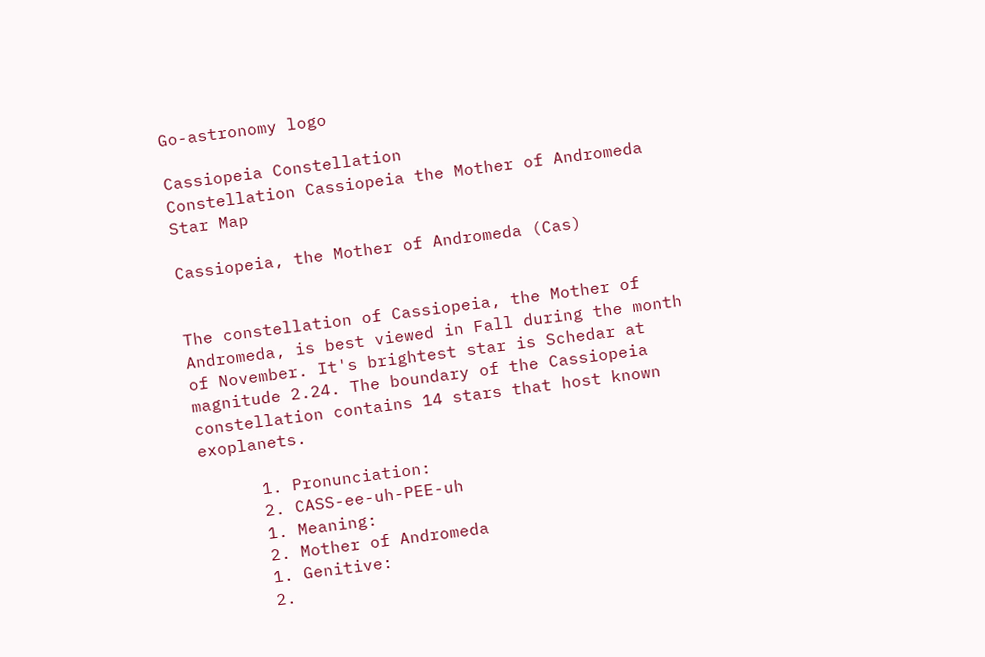Go-astronomy logo

Cassiopeia Constellation
Constellation Cassiopeia the Mother of Andromeda Star Map

Cassiopeia, the Mother of Andromeda (Cas)


The constellation of Cassiopeia, the Mother of Andromeda, is best viewed in Fall during the month of November. It's brightest star is Schedar at magnitude 2.24. The boundary of the Cassiopeia constellation contains 14 stars that host known exoplanets.

      1. Pronunciation:
      2. CASS-ee-uh-PEE-uh
      1. Meaning:
      2. Mother of Andromeda
      1. Genitive:
      2.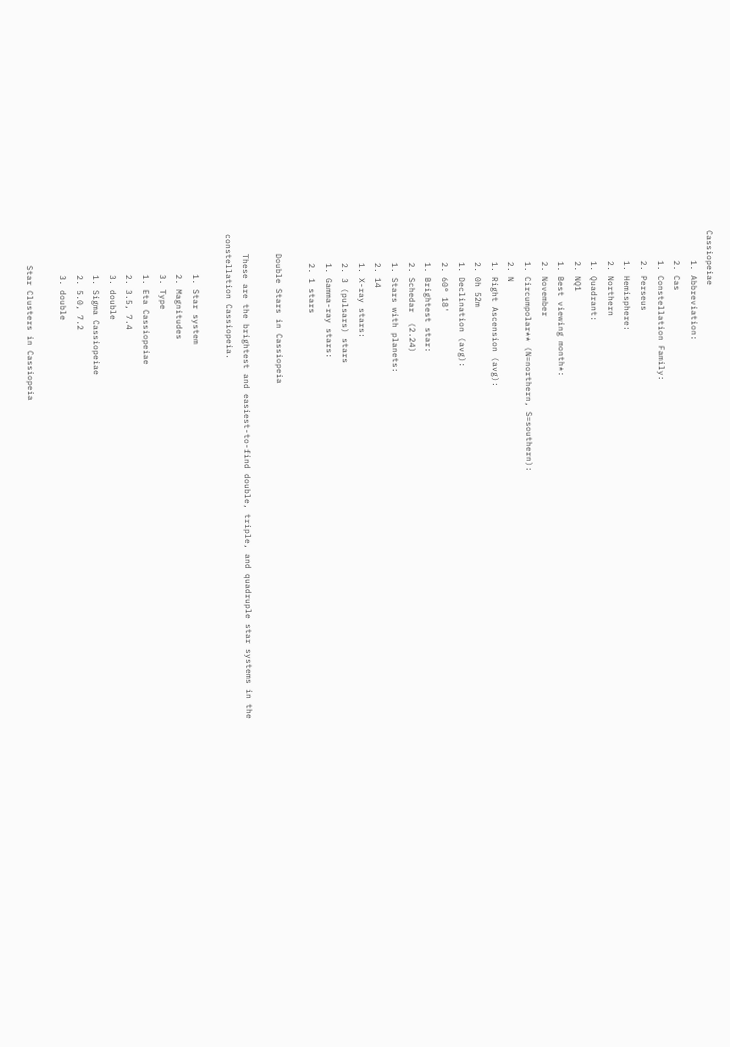Cassiopeiae
      1. Abbreviation:
      2. Cas
      1. Constellation Family:
      2. Perseus
      1. Hemisphere:
      2. Northern
      1. Quadrant:
      2. NQ1
      1. Best viewing month*:
      2. November
      1. Circumpolar** (N=northern, S=southern):
      2. N
      1. Right Ascension (avg):
      2. 0h 52m
      1. Declination (avg):
      2. 60° 18'
      1. Brightest star:
      2. Schedar  (2.24)
      1. Stars with planets:
      2. 14
      1. X-ray stars:
      2. 3 (pulsars) stars
      1. Gamma-ray stars:
      2. 1 stars

    Double Stars in Cassiopeia

    These are the brightest and easiest-to-find double, triple, and quadruple star systems in the constellation Cassiopeia.

        1. Star system
        2. Magnitudes
        3. Type
        1. Eta Cassiopeiae
        2. 3.5, 7.4
        3. double
        1. Sigma Cassiopeiae
        2. 5.0, 7.2
        3. double

      Star Clusters in Cassiopeia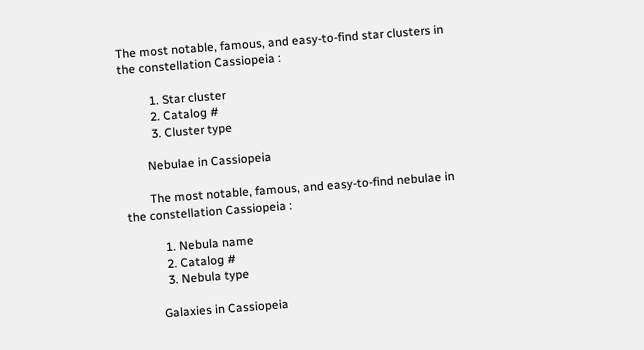The most notable, famous, and easy-to-find star clusters in the constellation Cassiopeia :

          1. Star cluster
          2. Catalog #
          3. Cluster type

        Nebulae in Cassiopeia

        The most notable, famous, and easy-to-find nebulae in the constellation Cassiopeia :

            1. Nebula name
            2. Catalog #
            3. Nebula type

          Galaxies in Cassiopeia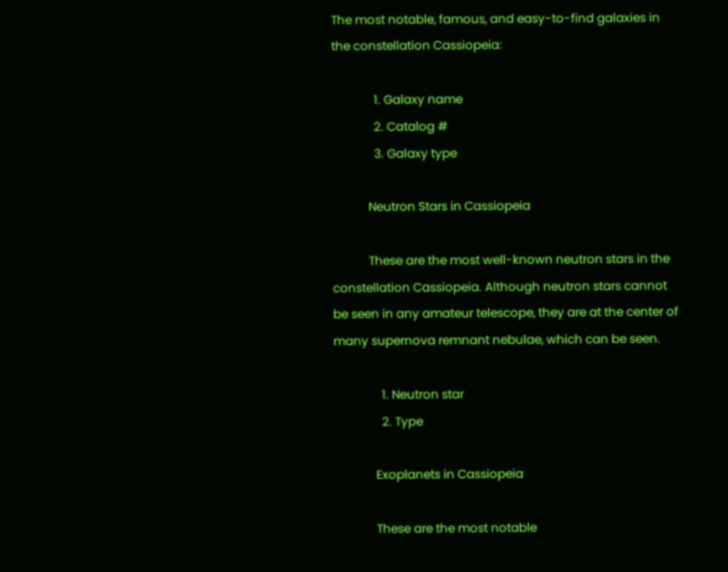The most notable, famous, and easy-to-find galaxies in the constellation Cassiopeia:

              1. Galaxy name
              2. Catalog #
              3. Galaxy type

            Neutron Stars in Cassiopeia

            These are the most well-known neutron stars in the constellation Cassiopeia. Although neutron stars cannot be seen in any amateur telescope, they are at the center of many supernova remnant nebulae, which can be seen.

                1. Neutron star
                2. Type

              Exoplanets in Cassiopeia

              These are the most notable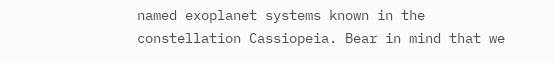named exoplanet systems known in the constellation Cassiopeia. Bear in mind that we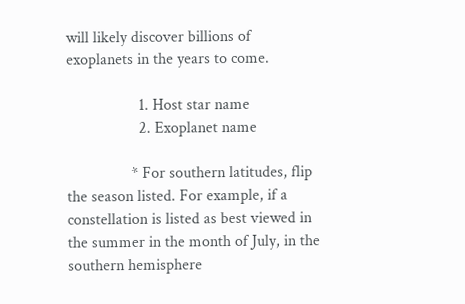will likely discover billions of exoplanets in the years to come.

                  1. Host star name
                  2. Exoplanet name

                * For southern latitudes, flip the season listed. For example, if a constellation is listed as best viewed in the summer in the month of July, in the southern hemisphere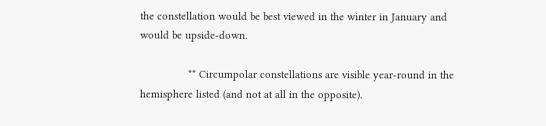the constellation would be best viewed in the winter in January and would be upside-down.

                ** Circumpolar constellations are visible year-round in the hemisphere listed (and not at all in the opposite).